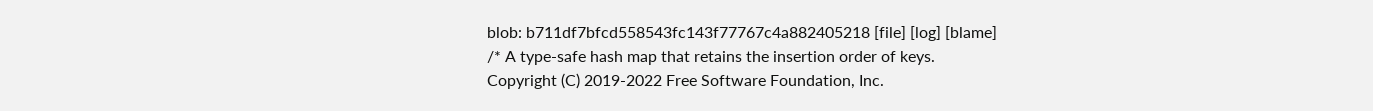blob: b711df7bfcd558543fc143f77767c4a882405218 [file] [log] [blame]
/* A type-safe hash map that retains the insertion order of keys.
Copyright (C) 2019-2022 Free Software Foundation, Inc.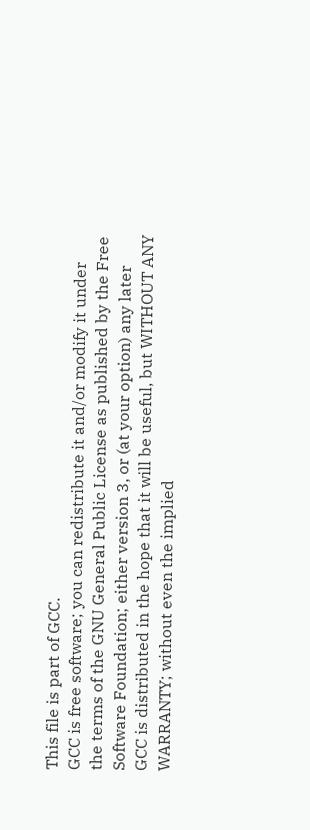This file is part of GCC.
GCC is free software; you can redistribute it and/or modify it under
the terms of the GNU General Public License as published by the Free
Software Foundation; either version 3, or (at your option) any later
GCC is distributed in the hope that it will be useful, but WITHOUT ANY
WARRANTY; without even the implied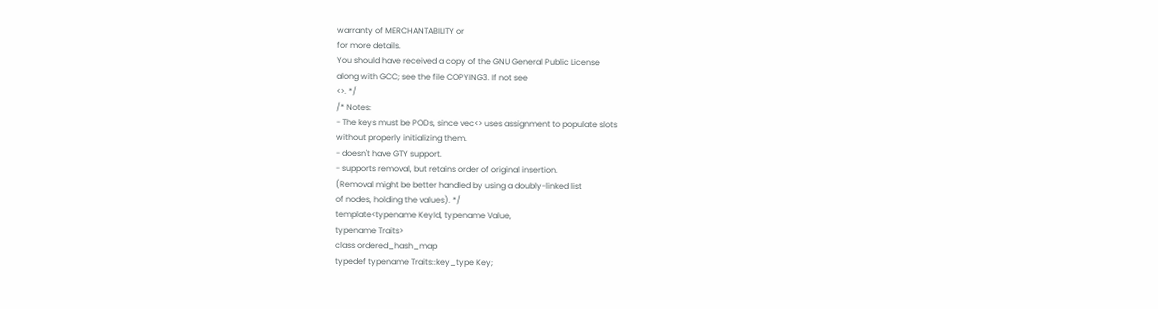warranty of MERCHANTABILITY or
for more details.
You should have received a copy of the GNU General Public License
along with GCC; see the file COPYING3. If not see
<>. */
/* Notes:
- The keys must be PODs, since vec<> uses assignment to populate slots
without properly initializing them.
- doesn't have GTY support.
- supports removal, but retains order of original insertion.
(Removal might be better handled by using a doubly-linked list
of nodes, holding the values). */
template<typename KeyId, typename Value,
typename Traits>
class ordered_hash_map
typedef typename Traits::key_type Key;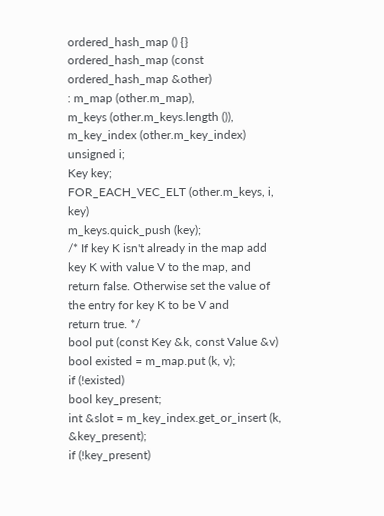ordered_hash_map () {}
ordered_hash_map (const ordered_hash_map &other)
: m_map (other.m_map),
m_keys (other.m_keys.length ()),
m_key_index (other.m_key_index)
unsigned i;
Key key;
FOR_EACH_VEC_ELT (other.m_keys, i, key)
m_keys.quick_push (key);
/* If key K isn't already in the map add key K with value V to the map, and
return false. Otherwise set the value of the entry for key K to be V and
return true. */
bool put (const Key &k, const Value &v)
bool existed = m_map.put (k, v);
if (!existed)
bool key_present;
int &slot = m_key_index.get_or_insert (k, &key_present);
if (!key_present)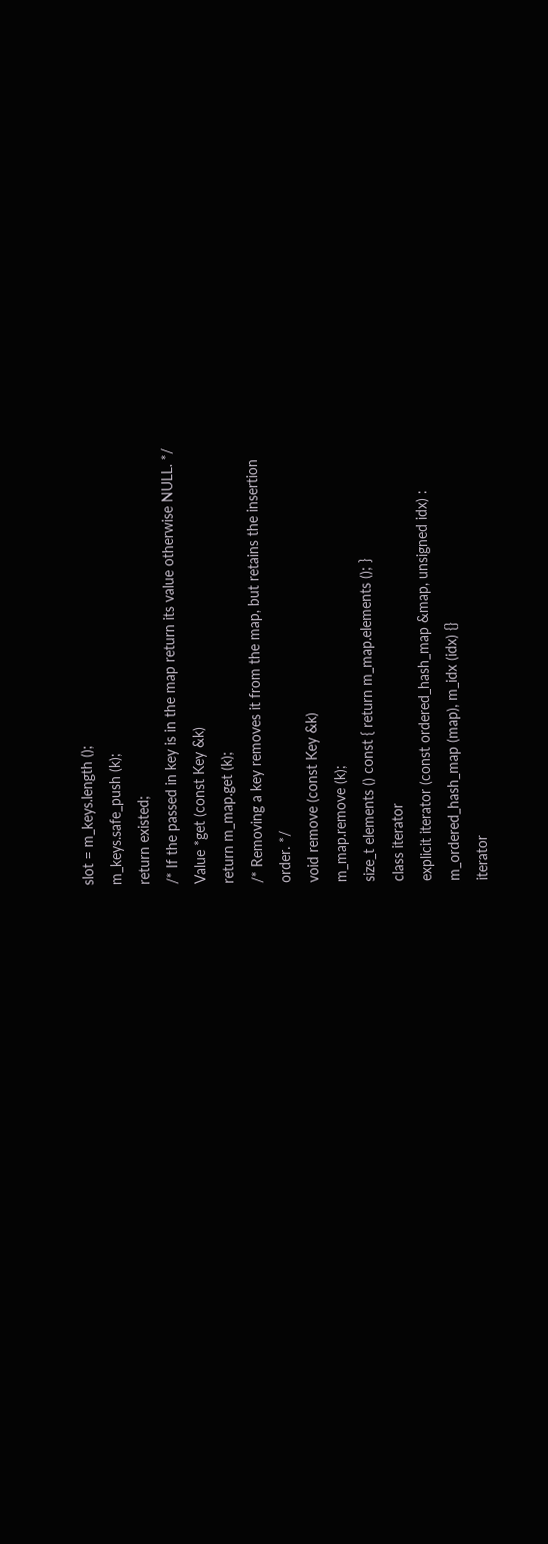slot = m_keys.length ();
m_keys.safe_push (k);
return existed;
/* If the passed in key is in the map return its value otherwise NULL. */
Value *get (const Key &k)
return m_map.get (k);
/* Removing a key removes it from the map, but retains the insertion
order. */
void remove (const Key &k)
m_map.remove (k);
size_t elements () const { return m_map.elements (); }
class iterator
explicit iterator (const ordered_hash_map &map, unsigned idx) :
m_ordered_hash_map (map), m_idx (idx) {}
iterator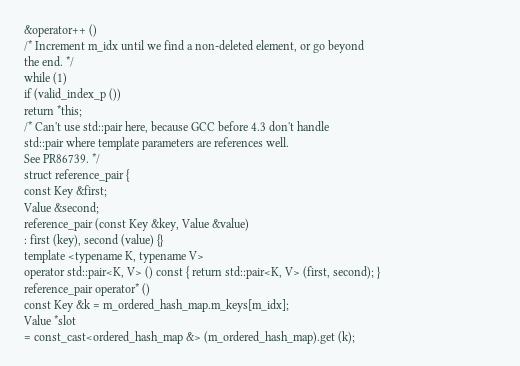&operator++ ()
/* Increment m_idx until we find a non-deleted element, or go beyond
the end. */
while (1)
if (valid_index_p ())
return *this;
/* Can't use std::pair here, because GCC before 4.3 don't handle
std::pair where template parameters are references well.
See PR86739. */
struct reference_pair {
const Key &first;
Value &second;
reference_pair (const Key &key, Value &value)
: first (key), second (value) {}
template <typename K, typename V>
operator std::pair<K, V> () const { return std::pair<K, V> (first, second); }
reference_pair operator* ()
const Key &k = m_ordered_hash_map.m_keys[m_idx];
Value *slot
= const_cast<ordered_hash_map &> (m_ordered_hash_map).get (k);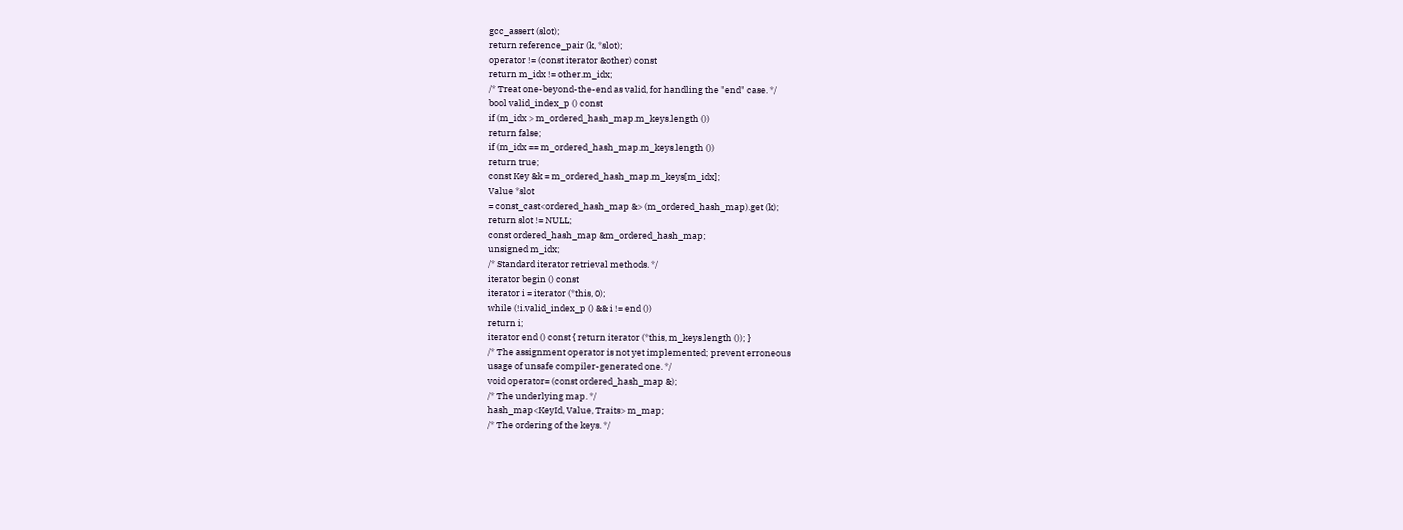gcc_assert (slot);
return reference_pair (k, *slot);
operator != (const iterator &other) const
return m_idx != other.m_idx;
/* Treat one-beyond-the-end as valid, for handling the "end" case. */
bool valid_index_p () const
if (m_idx > m_ordered_hash_map.m_keys.length ())
return false;
if (m_idx == m_ordered_hash_map.m_keys.length ())
return true;
const Key &k = m_ordered_hash_map.m_keys[m_idx];
Value *slot
= const_cast<ordered_hash_map &> (m_ordered_hash_map).get (k);
return slot != NULL;
const ordered_hash_map &m_ordered_hash_map;
unsigned m_idx;
/* Standard iterator retrieval methods. */
iterator begin () const
iterator i = iterator (*this, 0);
while (!i.valid_index_p () && i != end ())
return i;
iterator end () const { return iterator (*this, m_keys.length ()); }
/* The assignment operator is not yet implemented; prevent erroneous
usage of unsafe compiler-generated one. */
void operator= (const ordered_hash_map &);
/* The underlying map. */
hash_map<KeyId, Value, Traits> m_map;
/* The ordering of the keys. */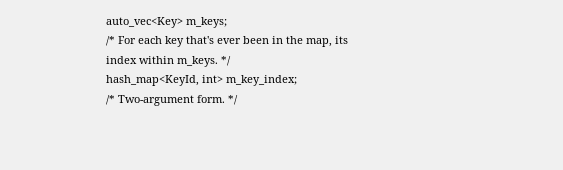auto_vec<Key> m_keys;
/* For each key that's ever been in the map, its index within m_keys. */
hash_map<KeyId, int> m_key_index;
/* Two-argument form. */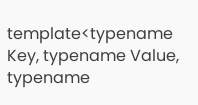template<typename Key, typename Value,
typename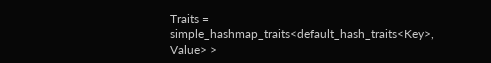Traits = simple_hashmap_traits<default_hash_traits<Key>,
Value> >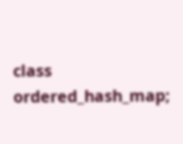class ordered_hash_map;